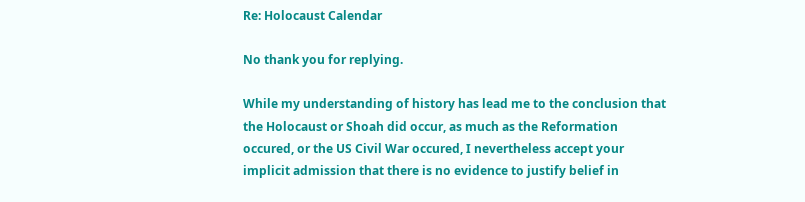Re: Holocaust Calendar

No thank you for replying.

While my understanding of history has lead me to the conclusion that the Holocaust or Shoah did occur, as much as the Reformation occured, or the US Civil War occured, I nevertheless accept your implicit admission that there is no evidence to justify belief in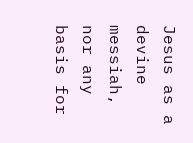Jesus as a devine messiah, nor any basis for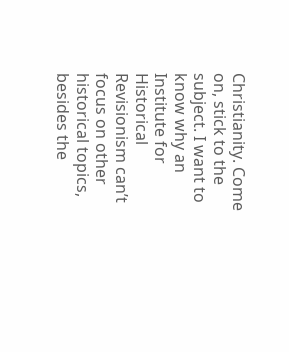Christianity. Come on, stick to the subject. I want to know why an Institute for Historical Revisionism can’t focus on other historical topics, besides the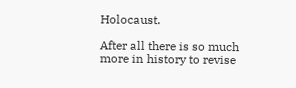Holocaust.

After all there is so much more in history to revise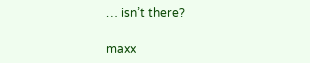… isn’t there?

maxx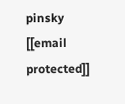pinsky [[email protected]]